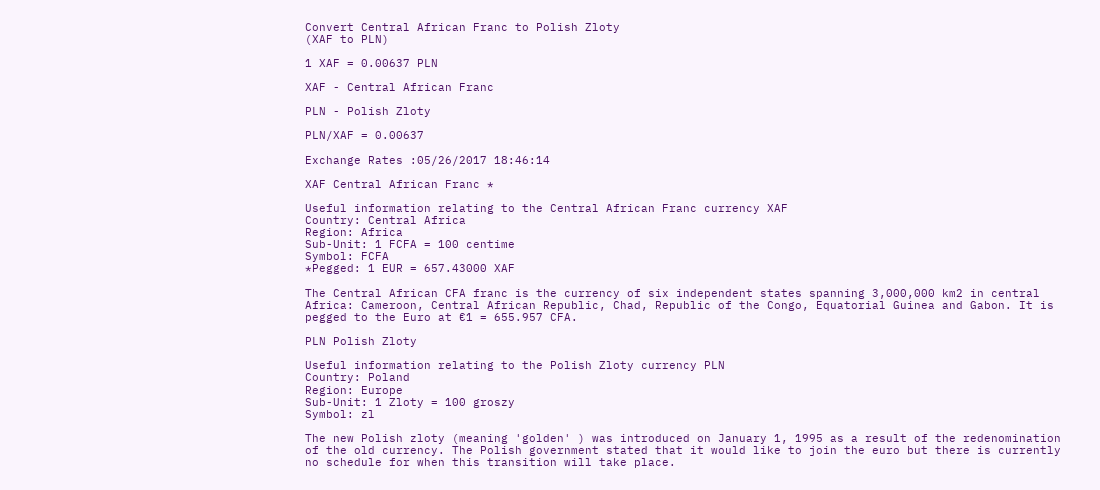Convert Central African Franc to Polish Zloty
(XAF to PLN)

1 XAF = 0.00637 PLN

XAF - Central African Franc

PLN - Polish Zloty

PLN/XAF = 0.00637

Exchange Rates :05/26/2017 18:46:14

XAF Central African Franc *

Useful information relating to the Central African Franc currency XAF
Country: Central Africa
Region: Africa
Sub-Unit: 1 FCFA = 100 centime
Symbol: FCFA
*Pegged: 1 EUR = 657.43000 XAF

The Central African CFA franc is the currency of six independent states spanning 3,000,000 km2 in central Africa: Cameroon, Central African Republic, Chad, Republic of the Congo, Equatorial Guinea and Gabon. It is pegged to the Euro at €1 = 655.957 CFA.

PLN Polish Zloty

Useful information relating to the Polish Zloty currency PLN
Country: Poland
Region: Europe
Sub-Unit: 1 Zloty = 100 groszy
Symbol: zl

The new Polish zloty (meaning 'golden' ) was introduced on January 1, 1995 as a result of the redenomination of the old currency. The Polish government stated that it would like to join the euro but there is currently no schedule for when this transition will take place.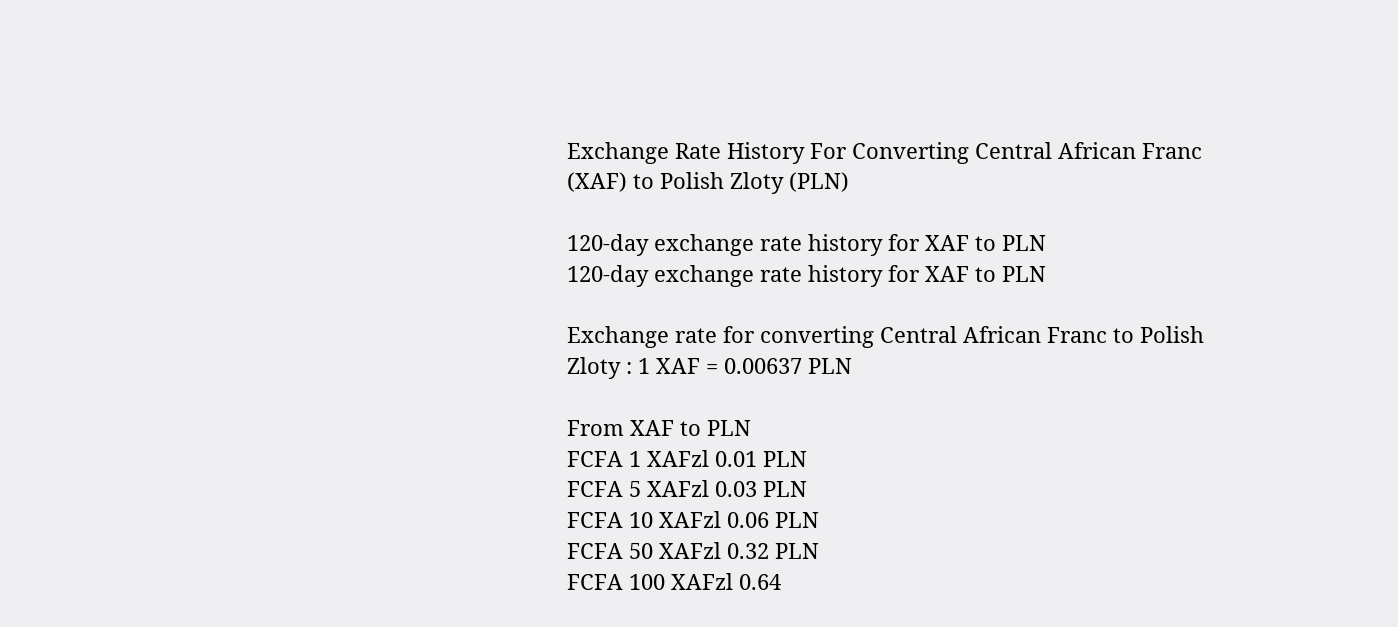Exchange Rate History For Converting Central African Franc (XAF) to Polish Zloty (PLN)

120-day exchange rate history for XAF to PLN
120-day exchange rate history for XAF to PLN

Exchange rate for converting Central African Franc to Polish Zloty : 1 XAF = 0.00637 PLN

From XAF to PLN
FCFA 1 XAFzl 0.01 PLN
FCFA 5 XAFzl 0.03 PLN
FCFA 10 XAFzl 0.06 PLN
FCFA 50 XAFzl 0.32 PLN
FCFA 100 XAFzl 0.64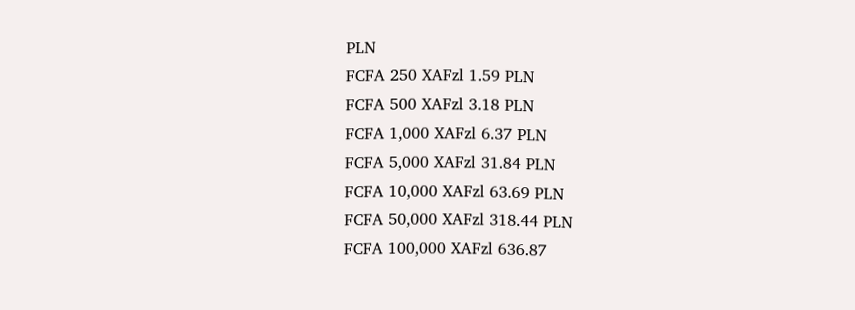PLN
FCFA 250 XAFzl 1.59 PLN
FCFA 500 XAFzl 3.18 PLN
FCFA 1,000 XAFzl 6.37 PLN
FCFA 5,000 XAFzl 31.84 PLN
FCFA 10,000 XAFzl 63.69 PLN
FCFA 50,000 XAFzl 318.44 PLN
FCFA 100,000 XAFzl 636.87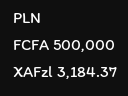PLN
FCFA 500,000 XAFzl 3,184.37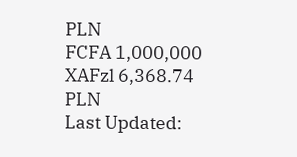PLN
FCFA 1,000,000 XAFzl 6,368.74 PLN
Last Updated: